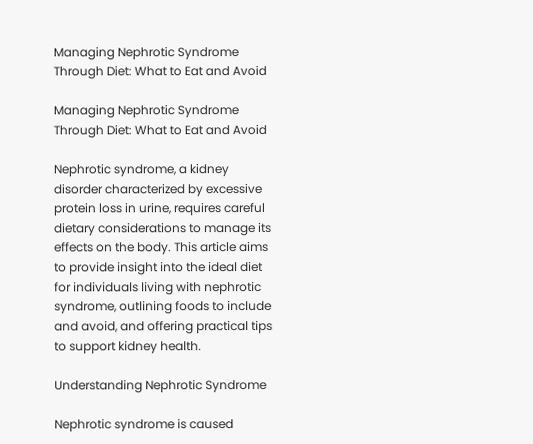Managing Nephrotic Syndrome Through Diet: What to Eat and Avoid

Managing Nephrotic Syndrome Through Diet: What to Eat and Avoid

Nephrotic syndrome, a kidney disorder characterized by excessive protein loss in urine, requires careful dietary considerations to manage its effects on the body. This article aims to provide insight into the ideal diet for individuals living with nephrotic syndrome, outlining foods to include and avoid, and offering practical tips to support kidney health.

Understanding Nephrotic Syndrome

Nephrotic syndrome is caused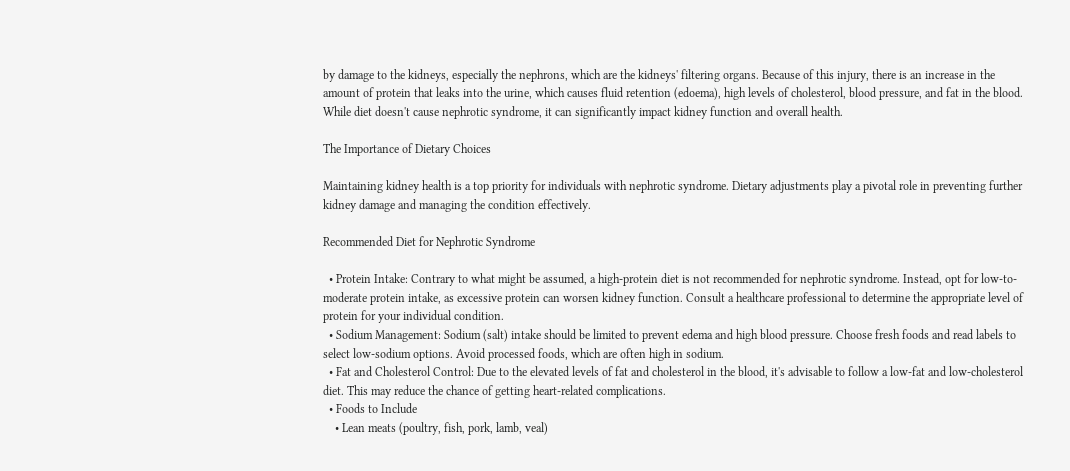by damage to the kidneys, especially the nephrons, which are the kidneys' filtering organs. Because of this injury, there is an increase in the amount of protein that leaks into the urine, which causes fluid retention (edoema), high levels of cholesterol, blood pressure, and fat in the blood. While diet doesn't cause nephrotic syndrome, it can significantly impact kidney function and overall health.

The Importance of Dietary Choices

Maintaining kidney health is a top priority for individuals with nephrotic syndrome. Dietary adjustments play a pivotal role in preventing further kidney damage and managing the condition effectively.

Recommended Diet for Nephrotic Syndrome

  • Protein Intake: Contrary to what might be assumed, a high-protein diet is not recommended for nephrotic syndrome. Instead, opt for low-to-moderate protein intake, as excessive protein can worsen kidney function. Consult a healthcare professional to determine the appropriate level of protein for your individual condition.
  • Sodium Management: Sodium (salt) intake should be limited to prevent edema and high blood pressure. Choose fresh foods and read labels to select low-sodium options. Avoid processed foods, which are often high in sodium.
  • Fat and Cholesterol Control: Due to the elevated levels of fat and cholesterol in the blood, it's advisable to follow a low-fat and low-cholesterol diet. This may reduce the chance of getting heart-related complications.
  • Foods to Include
    • Lean meats (poultry, fish, pork, lamb, veal)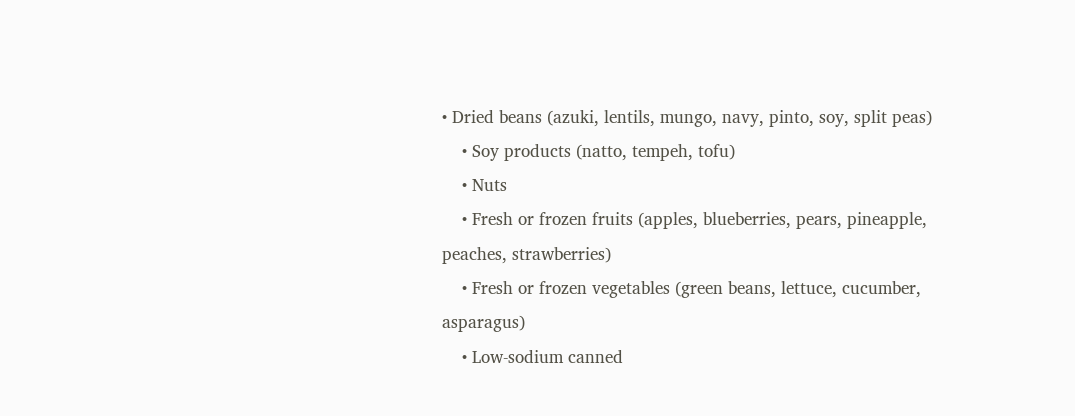• Dried beans (azuki, lentils, mungo, navy, pinto, soy, split peas)
    • Soy products (natto, tempeh, tofu)
    • Nuts
    • Fresh or frozen fruits (apples, blueberries, pears, pineapple, peaches, strawberries)
    • Fresh or frozen vegetables (green beans, lettuce, cucumber, asparagus)
    • Low-sodium canned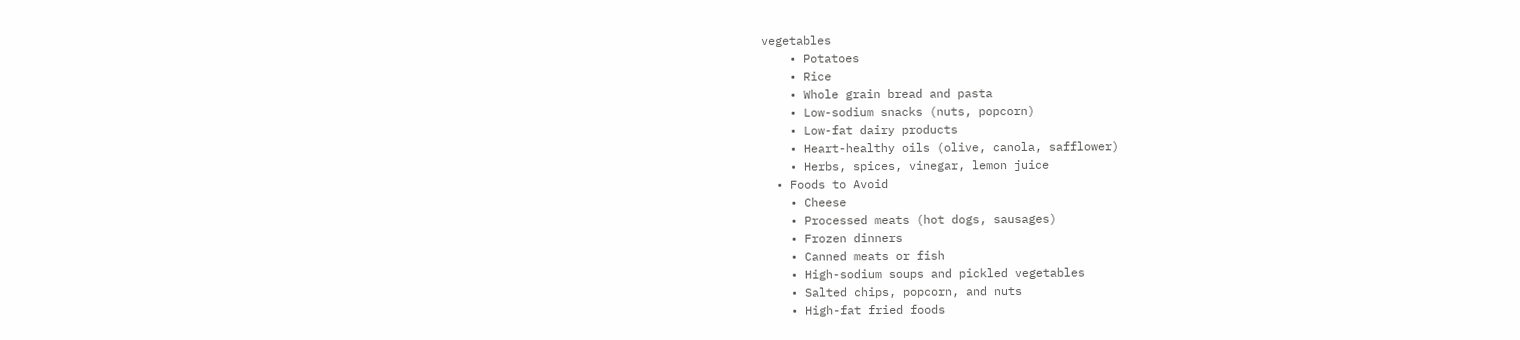vegetables
    • Potatoes
    • Rice
    • Whole grain bread and pasta
    • Low-sodium snacks (nuts, popcorn)
    • Low-fat dairy products
    • Heart-healthy oils (olive, canola, safflower)
    • Herbs, spices, vinegar, lemon juice
  • Foods to Avoid
    • Cheese
    • Processed meats (hot dogs, sausages)
    • Frozen dinners
    • Canned meats or fish
    • High-sodium soups and pickled vegetables
    • Salted chips, popcorn, and nuts
    • High-fat fried foods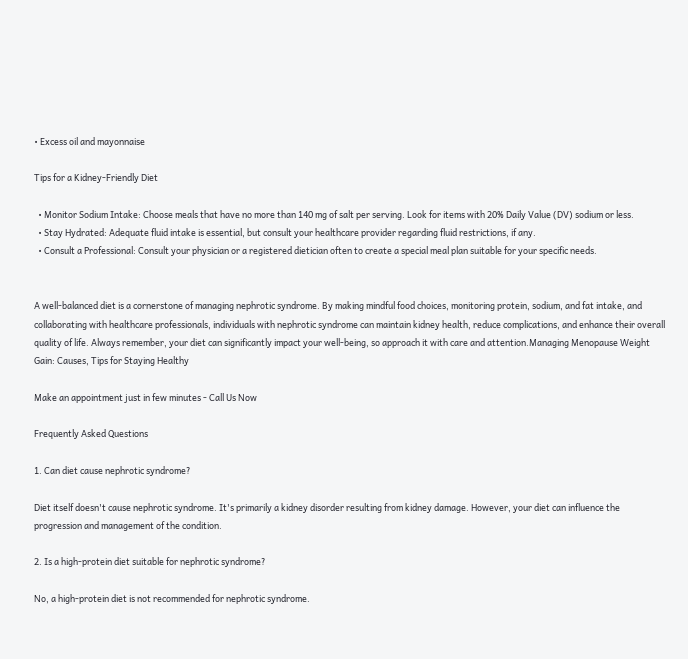• Excess oil and mayonnaise

Tips for a Kidney-Friendly Diet

  • Monitor Sodium Intake: Choose meals that have no more than 140 mg of salt per serving. Look for items with 20% Daily Value (DV) sodium or less.
  • Stay Hydrated: Adequate fluid intake is essential, but consult your healthcare provider regarding fluid restrictions, if any.
  • Consult a Professional: Consult your physician or a registered dietician often to create a special meal plan suitable for your specific needs.


A well-balanced diet is a cornerstone of managing nephrotic syndrome. By making mindful food choices, monitoring protein, sodium, and fat intake, and collaborating with healthcare professionals, individuals with nephrotic syndrome can maintain kidney health, reduce complications, and enhance their overall quality of life. Always remember, your diet can significantly impact your well-being, so approach it with care and attention.Managing Menopause Weight Gain: Causes, Tips for Staying Healthy

Make an appointment just in few minutes - Call Us Now

Frequently Asked Questions

1. Can diet cause nephrotic syndrome?

Diet itself doesn't cause nephrotic syndrome. It's primarily a kidney disorder resulting from kidney damage. However, your diet can influence the progression and management of the condition.

2. Is a high-protein diet suitable for nephrotic syndrome?

No, a high-protein diet is not recommended for nephrotic syndrome.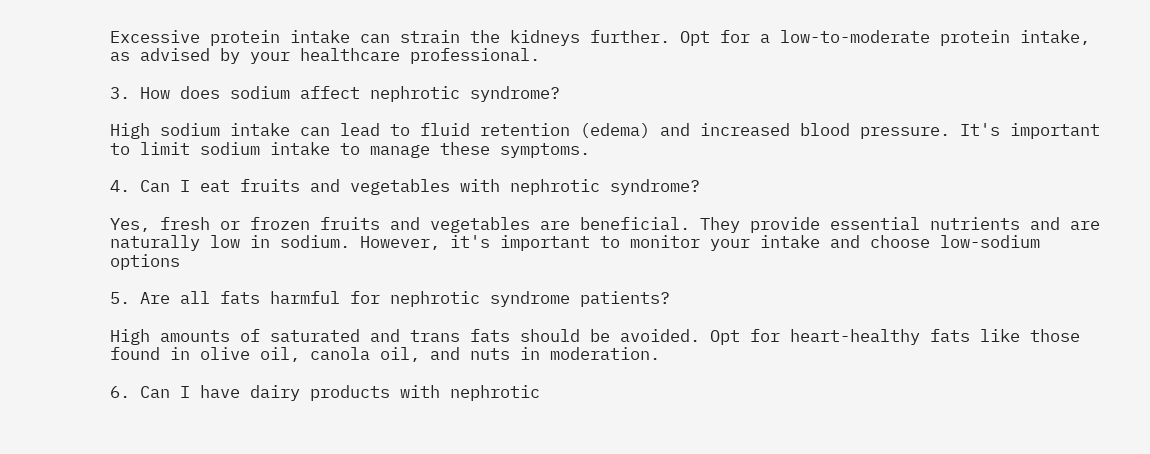Excessive protein intake can strain the kidneys further. Opt for a low-to-moderate protein intake, as advised by your healthcare professional.

3. How does sodium affect nephrotic syndrome?

High sodium intake can lead to fluid retention (edema) and increased blood pressure. It's important to limit sodium intake to manage these symptoms.

4. Can I eat fruits and vegetables with nephrotic syndrome?

Yes, fresh or frozen fruits and vegetables are beneficial. They provide essential nutrients and are naturally low in sodium. However, it's important to monitor your intake and choose low-sodium options

5. Are all fats harmful for nephrotic syndrome patients?

High amounts of saturated and trans fats should be avoided. Opt for heart-healthy fats like those found in olive oil, canola oil, and nuts in moderation.

6. Can I have dairy products with nephrotic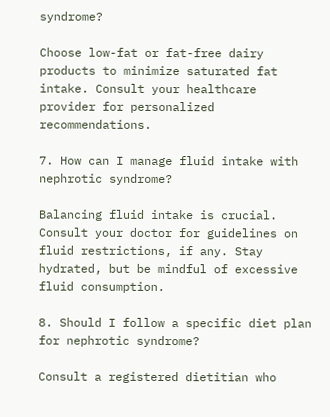syndrome?

Choose low-fat or fat-free dairy products to minimize saturated fat intake. Consult your healthcare provider for personalized recommendations.

7. How can I manage fluid intake with nephrotic syndrome?

Balancing fluid intake is crucial. Consult your doctor for guidelines on fluid restrictions, if any. Stay hydrated, but be mindful of excessive fluid consumption.

8. Should I follow a specific diet plan for nephrotic syndrome?

Consult a registered dietitian who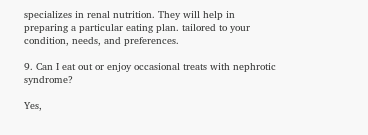specializes in renal nutrition. They will help in preparing a particular eating plan. tailored to your condition, needs, and preferences.

9. Can I eat out or enjoy occasional treats with nephrotic syndrome?

Yes,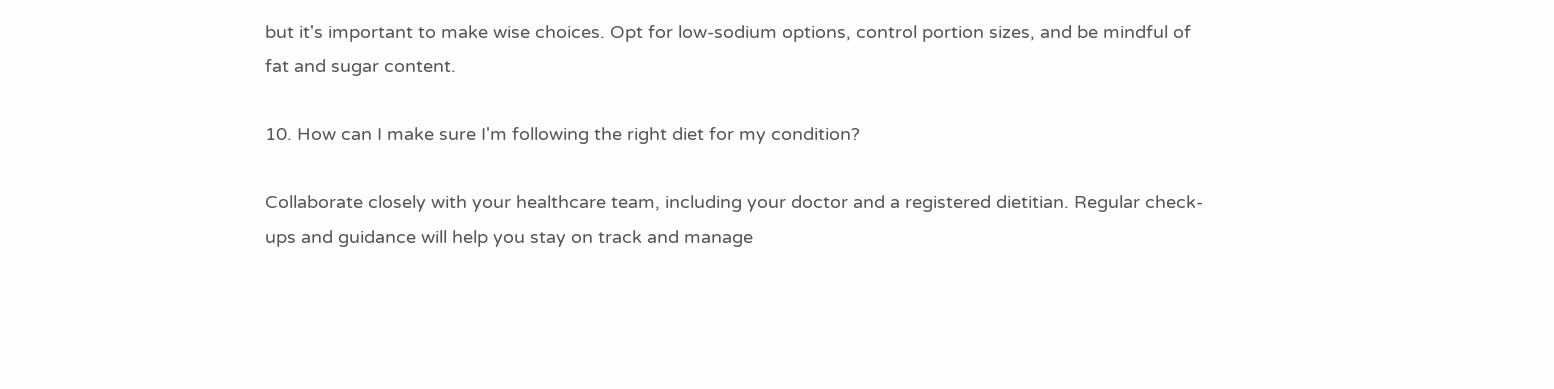but it's important to make wise choices. Opt for low-sodium options, control portion sizes, and be mindful of fat and sugar content.

10. How can I make sure I'm following the right diet for my condition?

Collaborate closely with your healthcare team, including your doctor and a registered dietitian. Regular check-ups and guidance will help you stay on track and manage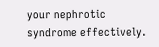your nephrotic syndrome effectively.